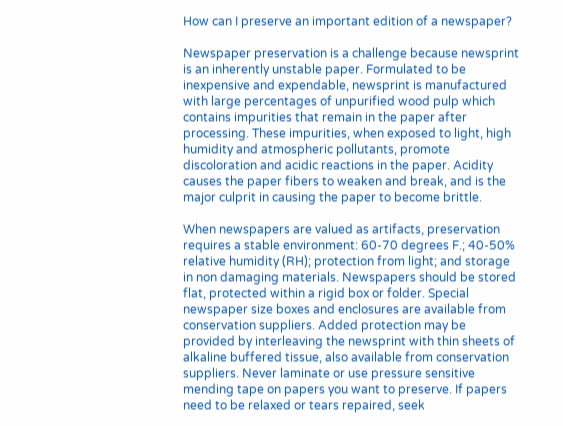How can I preserve an important edition of a newspaper?

Newspaper preservation is a challenge because newsprint is an inherently unstable paper. Formulated to be inexpensive and expendable, newsprint is manufactured with large percentages of unpurified wood pulp which contains impurities that remain in the paper after processing. These impurities, when exposed to light, high humidity and atmospheric pollutants, promote discoloration and acidic reactions in the paper. Acidity causes the paper fibers to weaken and break, and is the major culprit in causing the paper to become brittle.

When newspapers are valued as artifacts, preservation requires a stable environment: 60-70 degrees F.; 40-50% relative humidity (RH); protection from light; and storage in non damaging materials. Newspapers should be stored flat, protected within a rigid box or folder. Special newspaper size boxes and enclosures are available from conservation suppliers. Added protection may be provided by interleaving the newsprint with thin sheets of alkaline buffered tissue, also available from conservation suppliers. Never laminate or use pressure sensitive mending tape on papers you want to preserve. If papers need to be relaxed or tears repaired, seek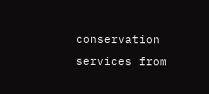conservation services from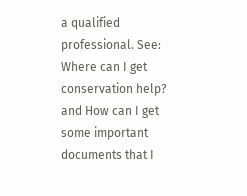a qualified professional. See: Where can I get conservation help? and How can I get some important documents that I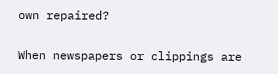own repaired?

When newspapers or clippings are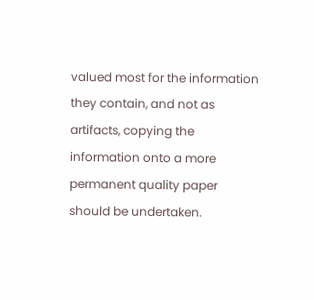valued most for the information they contain, and not as artifacts, copying the information onto a more permanent quality paper should be undertaken.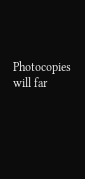Photocopies will far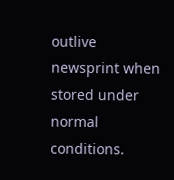outlive newsprint when stored under normal conditions.